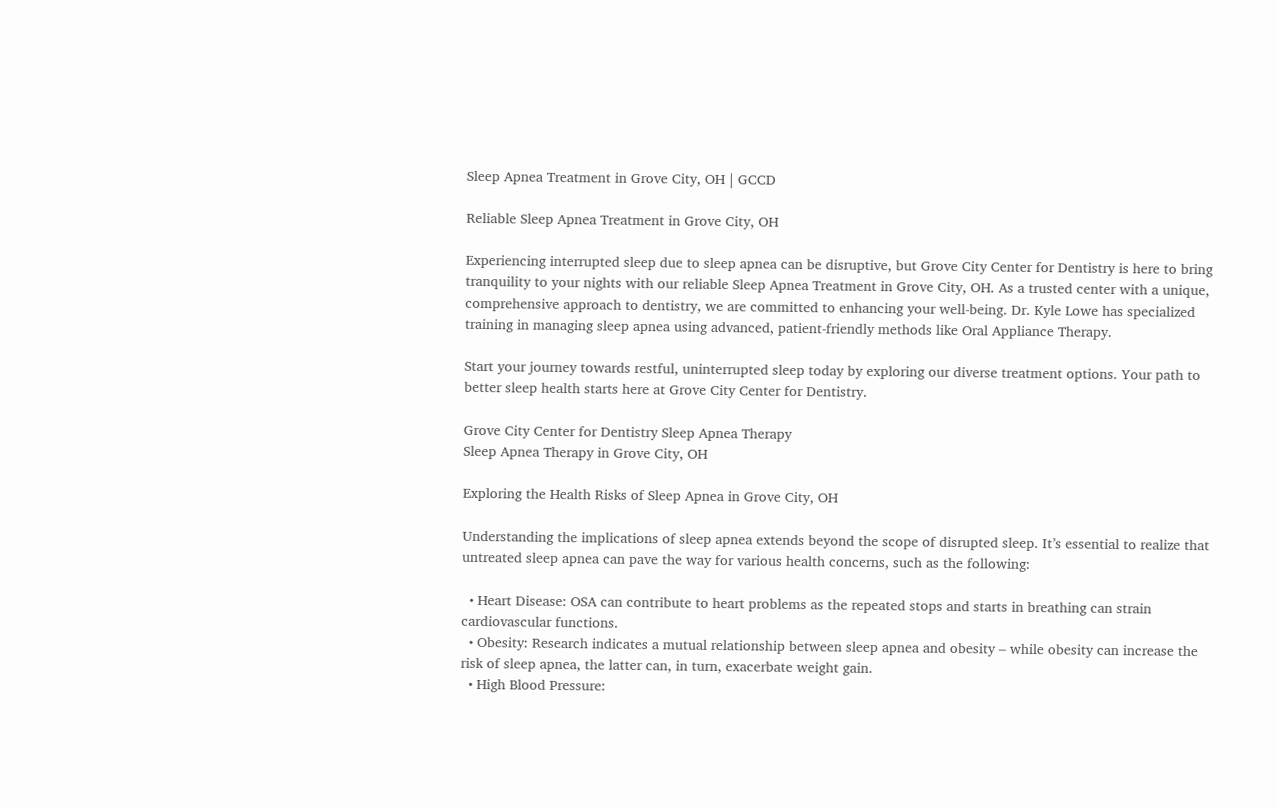Sleep Apnea Treatment in Grove City, OH | GCCD

Reliable Sleep Apnea Treatment in Grove City, OH

Experiencing interrupted sleep due to sleep apnea can be disruptive, but Grove City Center for Dentistry is here to bring tranquility to your nights with our reliable Sleep Apnea Treatment in Grove City, OH. As a trusted center with a unique, comprehensive approach to dentistry, we are committed to enhancing your well-being. Dr. Kyle Lowe has specialized training in managing sleep apnea using advanced, patient-friendly methods like Oral Appliance Therapy.

Start your journey towards restful, uninterrupted sleep today by exploring our diverse treatment options. Your path to better sleep health starts here at Grove City Center for Dentistry.

Grove City Center for Dentistry Sleep Apnea Therapy
Sleep Apnea Therapy in Grove City, OH

Exploring the Health Risks of Sleep Apnea in Grove City, OH

Understanding the implications of sleep apnea extends beyond the scope of disrupted sleep. It’s essential to realize that untreated sleep apnea can pave the way for various health concerns, such as the following:

  • Heart Disease: OSA can contribute to heart problems as the repeated stops and starts in breathing can strain cardiovascular functions.
  • Obesity: Research indicates a mutual relationship between sleep apnea and obesity – while obesity can increase the risk of sleep apnea, the latter can, in turn, exacerbate weight gain.
  • High Blood Pressure: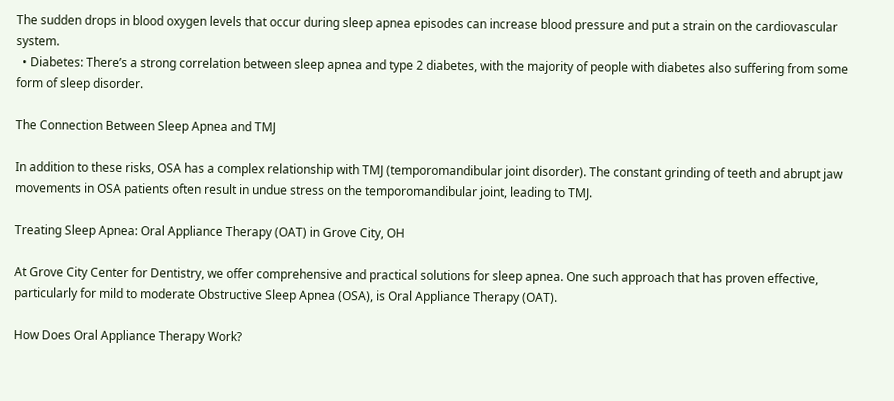The sudden drops in blood oxygen levels that occur during sleep apnea episodes can increase blood pressure and put a strain on the cardiovascular system.
  • Diabetes: There’s a strong correlation between sleep apnea and type 2 diabetes, with the majority of people with diabetes also suffering from some form of sleep disorder.

The Connection Between Sleep Apnea and TMJ

In addition to these risks, OSA has a complex relationship with TMJ (temporomandibular joint disorder). The constant grinding of teeth and abrupt jaw movements in OSA patients often result in undue stress on the temporomandibular joint, leading to TMJ.

Treating Sleep Apnea: Oral Appliance Therapy (OAT) in Grove City, OH

At Grove City Center for Dentistry, we offer comprehensive and practical solutions for sleep apnea. One such approach that has proven effective, particularly for mild to moderate Obstructive Sleep Apnea (OSA), is Oral Appliance Therapy (OAT).

How Does Oral Appliance Therapy Work?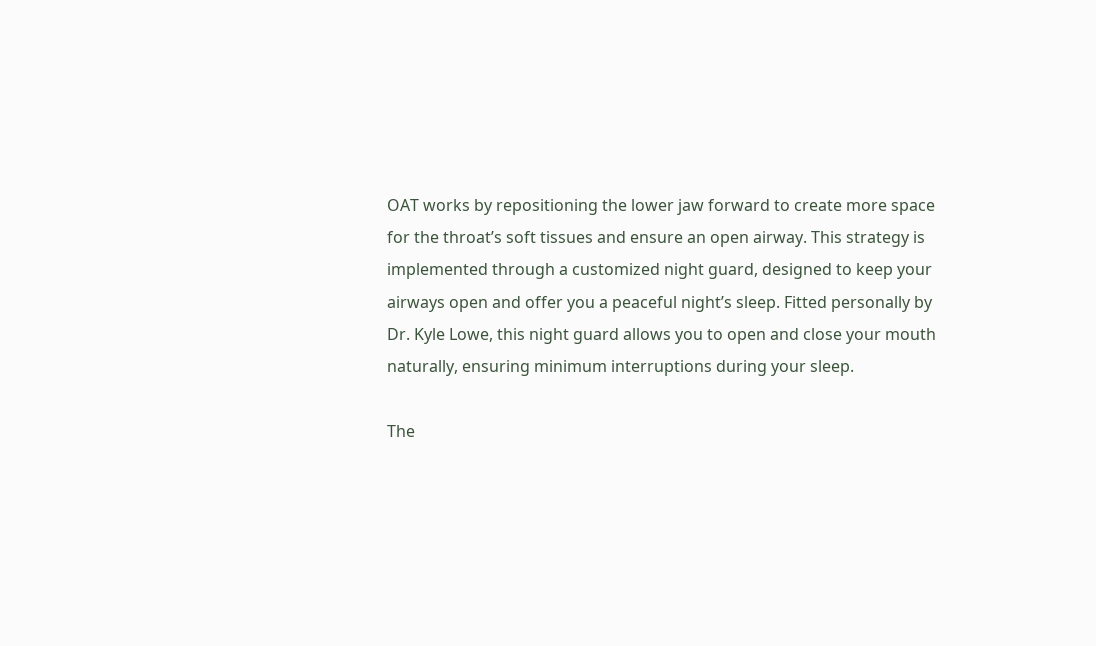OAT works by repositioning the lower jaw forward to create more space for the throat’s soft tissues and ensure an open airway. This strategy is implemented through a customized night guard, designed to keep your airways open and offer you a peaceful night’s sleep. Fitted personally by Dr. Kyle Lowe, this night guard allows you to open and close your mouth naturally, ensuring minimum interruptions during your sleep.

The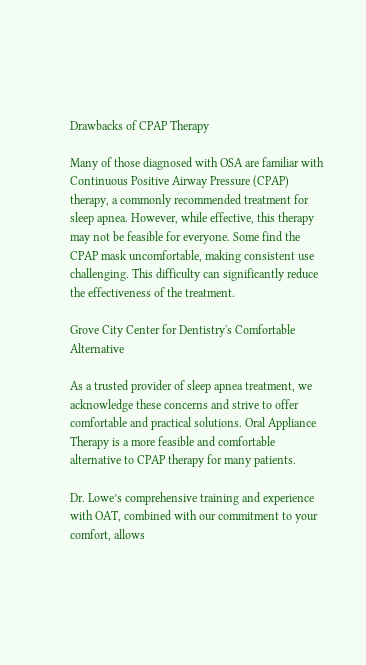Drawbacks of CPAP Therapy

Many of those diagnosed with OSA are familiar with Continuous Positive Airway Pressure (CPAP) therapy, a commonly recommended treatment for sleep apnea. However, while effective, this therapy may not be feasible for everyone. Some find the CPAP mask uncomfortable, making consistent use challenging. This difficulty can significantly reduce the effectiveness of the treatment.

Grove City Center for Dentistry's Comfortable Alternative

As a trusted provider of sleep apnea treatment, we acknowledge these concerns and strive to offer comfortable and practical solutions. Oral Appliance Therapy is a more feasible and comfortable alternative to CPAP therapy for many patients.

Dr. Lowe’s comprehensive training and experience with OAT, combined with our commitment to your comfort, allows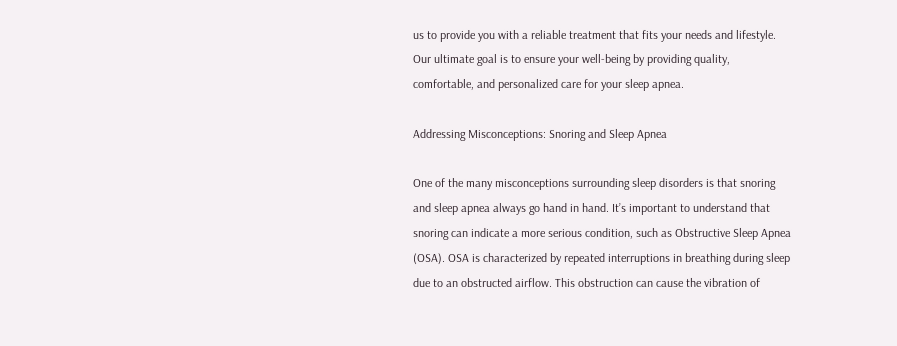us to provide you with a reliable treatment that fits your needs and lifestyle. Our ultimate goal is to ensure your well-being by providing quality, comfortable, and personalized care for your sleep apnea.

Addressing Misconceptions: Snoring and Sleep Apnea

One of the many misconceptions surrounding sleep disorders is that snoring and sleep apnea always go hand in hand. It’s important to understand that snoring can indicate a more serious condition, such as Obstructive Sleep Apnea (OSA). OSA is characterized by repeated interruptions in breathing during sleep due to an obstructed airflow. This obstruction can cause the vibration of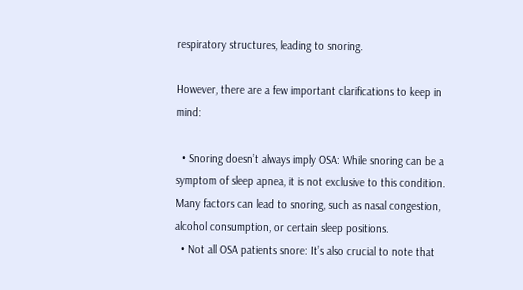respiratory structures, leading to snoring.

However, there are a few important clarifications to keep in mind:

  • Snoring doesn’t always imply OSA: While snoring can be a symptom of sleep apnea, it is not exclusive to this condition. Many factors can lead to snoring, such as nasal congestion, alcohol consumption, or certain sleep positions.
  • Not all OSA patients snore: It’s also crucial to note that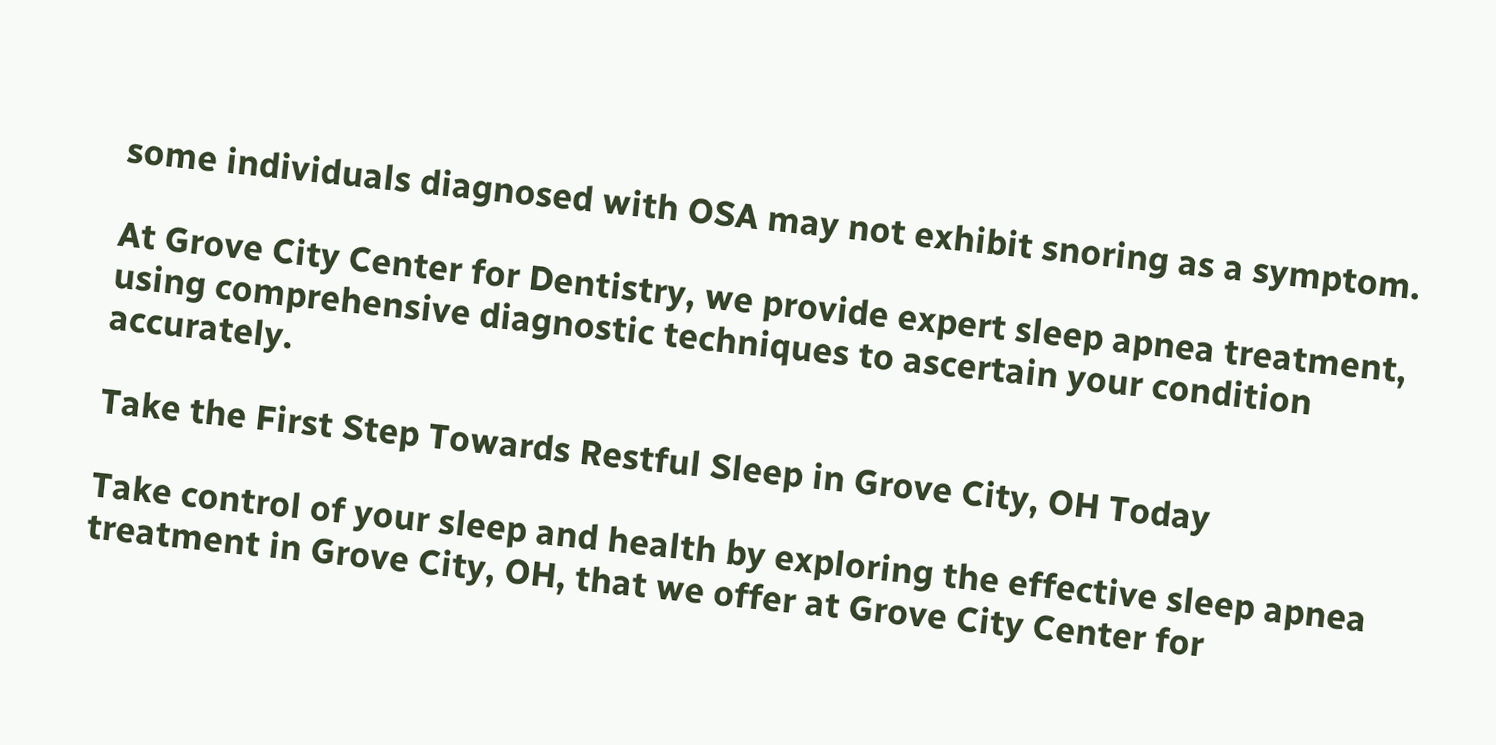some individuals diagnosed with OSA may not exhibit snoring as a symptom.

At Grove City Center for Dentistry, we provide expert sleep apnea treatment, using comprehensive diagnostic techniques to ascertain your condition accurately.

Take the First Step Towards Restful Sleep in Grove City, OH Today

Take control of your sleep and health by exploring the effective sleep apnea treatment in Grove City, OH, that we offer at Grove City Center for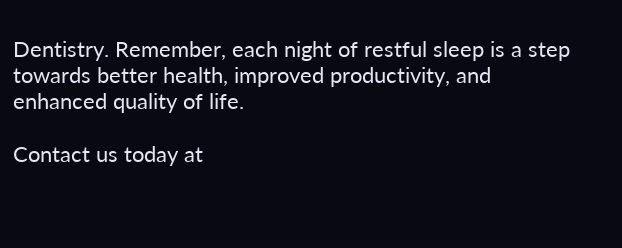Dentistry. Remember, each night of restful sleep is a step towards better health, improved productivity, and enhanced quality of life.

Contact us today at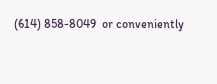(614) 858-8049  or conveniently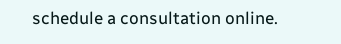schedule a consultation online.